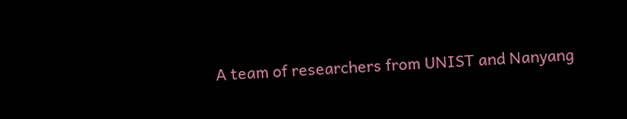A team of researchers from UNIST and Nanyang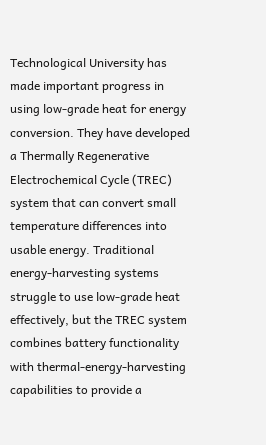Technological University has made important progress in using low-grade heat for energy conversion. They have developed a Thermally Regenerative Electrochemical Cycle (TREC) system that can convert small temperature differences into usable energy. Traditional energy-harvesting systems struggle to use low-grade heat effectively, but the TREC system combines battery functionality with thermal-energy-harvesting capabilities to provide a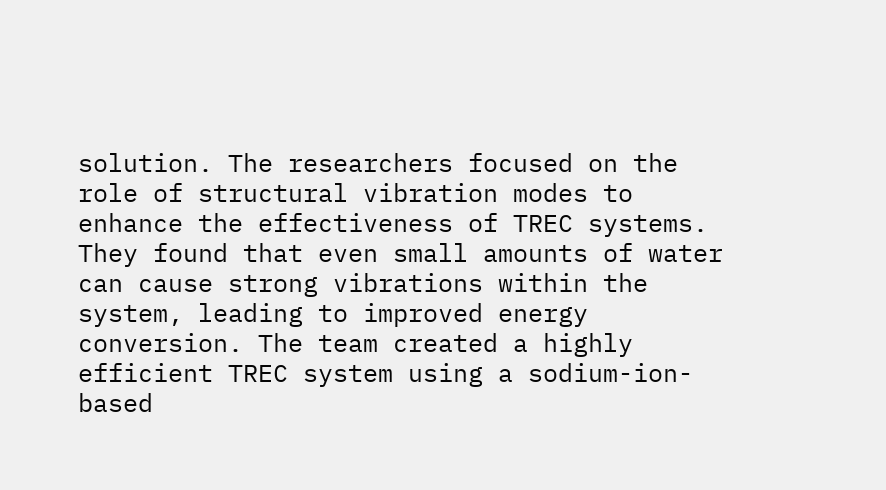solution. The researchers focused on the role of structural vibration modes to enhance the effectiveness of TREC systems. They found that even small amounts of water can cause strong vibrations within the system, leading to improved energy conversion. The team created a highly efficient TREC system using a sodium-ion-based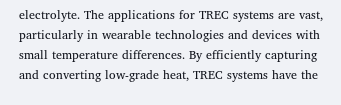electrolyte. The applications for TREC systems are vast, particularly in wearable technologies and devices with small temperature differences. By efficiently capturing and converting low-grade heat, TREC systems have the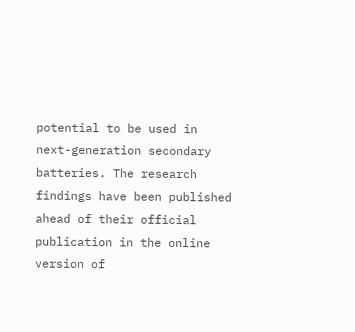potential to be used in next-generation secondary batteries. The research findings have been published ahead of their official publication in the online version of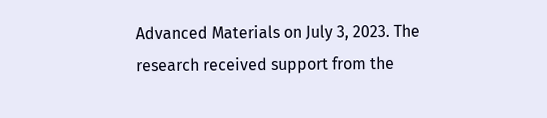Advanced Materials on July 3, 2023. The research received support from the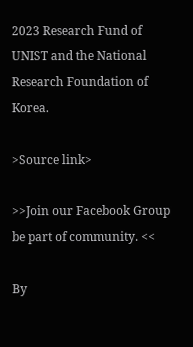2023 Research Fund of UNIST and the National Research Foundation of Korea.

>Source link>

>>Join our Facebook Group be part of community. <<

By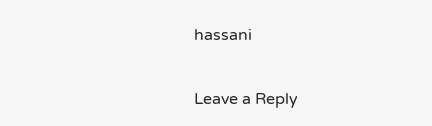hassani

Leave a Reply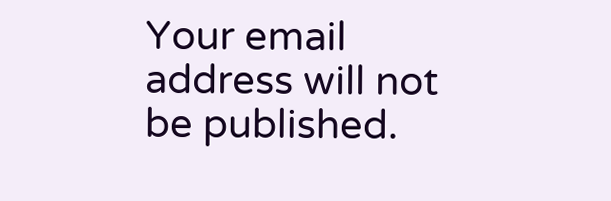Your email address will not be published.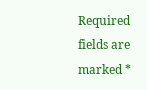Required fields are marked *